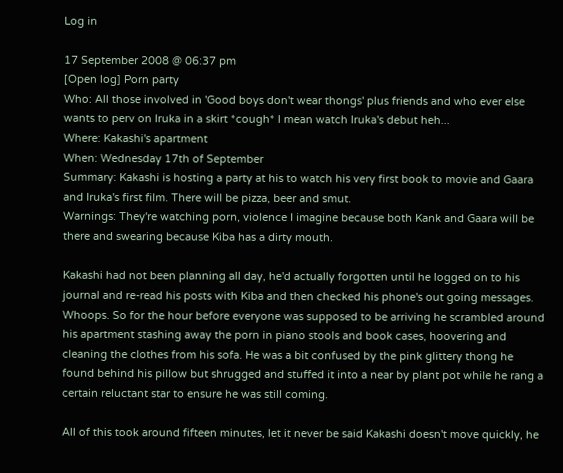Log in

17 September 2008 @ 06:37 pm
[Open log] Porn party
Who: All those involved in 'Good boys don't wear thongs' plus friends and who ever else wants to perv on Iruka in a skirt *cough* I mean watch Iruka's debut heh...
Where: Kakashi's apartment
When: Wednesday 17th of September
Summary: Kakashi is hosting a party at his to watch his very first book to movie and Gaara and Iruka's first film. There will be pizza, beer and smut.
Warnings: They're watching porn, violence I imagine because both Kank and Gaara will be there and swearing because Kiba has a dirty mouth.

Kakashi had not been planning all day, he'd actually forgotten until he logged on to his journal and re-read his posts with Kiba and then checked his phone's out going messages. Whoops. So for the hour before everyone was supposed to be arriving he scrambled around his apartment stashing away the porn in piano stools and book cases, hoovering and cleaning the clothes from his sofa. He was a bit confused by the pink glittery thong he found behind his pillow but shrugged and stuffed it into a near by plant pot while he rang a certain reluctant star to ensure he was still coming.

All of this took around fifteen minutes, let it never be said Kakashi doesn't move quickly, he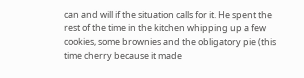can and will if the situation calls for it. He spent the rest of the time in the kitchen whipping up a few cookies, some brownies and the obligatory pie (this time cherry because it made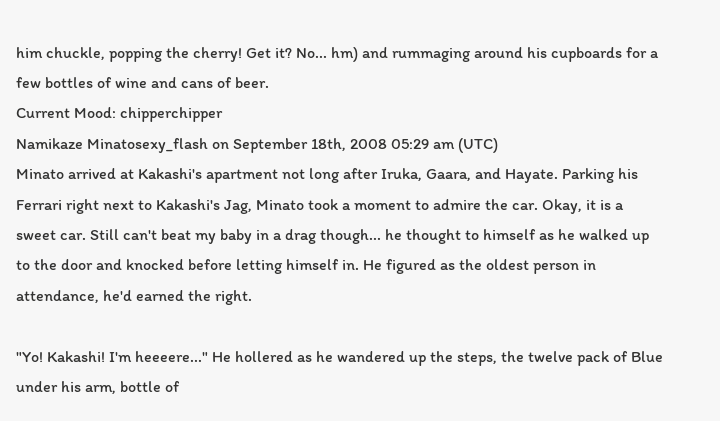him chuckle, popping the cherry! Get it? No... hm) and rummaging around his cupboards for a few bottles of wine and cans of beer.
Current Mood: chipperchipper
Namikaze Minatosexy_flash on September 18th, 2008 05:29 am (UTC)
Minato arrived at Kakashi's apartment not long after Iruka, Gaara, and Hayate. Parking his Ferrari right next to Kakashi's Jag, Minato took a moment to admire the car. Okay, it is a sweet car. Still can't beat my baby in a drag though... he thought to himself as he walked up to the door and knocked before letting himself in. He figured as the oldest person in attendance, he'd earned the right.

"Yo! Kakashi! I'm heeeere..." He hollered as he wandered up the steps, the twelve pack of Blue under his arm, bottle of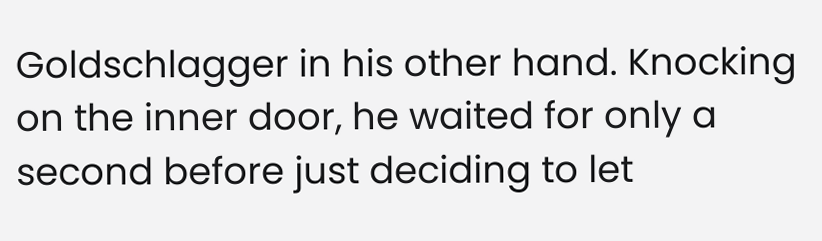Goldschlagger in his other hand. Knocking on the inner door, he waited for only a second before just deciding to let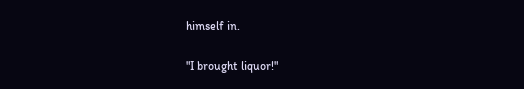himself in.

"I brought liquor!"